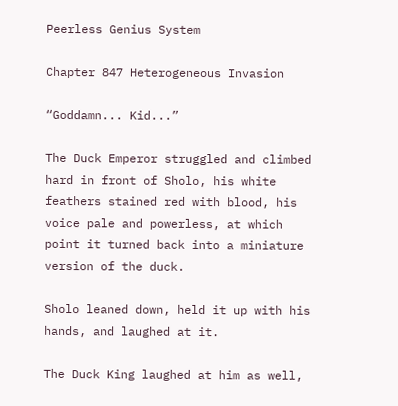Peerless Genius System

Chapter 847 Heterogeneous Invasion

“Goddamn... Kid...”

The Duck Emperor struggled and climbed hard in front of Sholo, his white feathers stained red with blood, his voice pale and powerless, at which point it turned back into a miniature version of the duck.

Sholo leaned down, held it up with his hands, and laughed at it.

The Duck King laughed at him as well,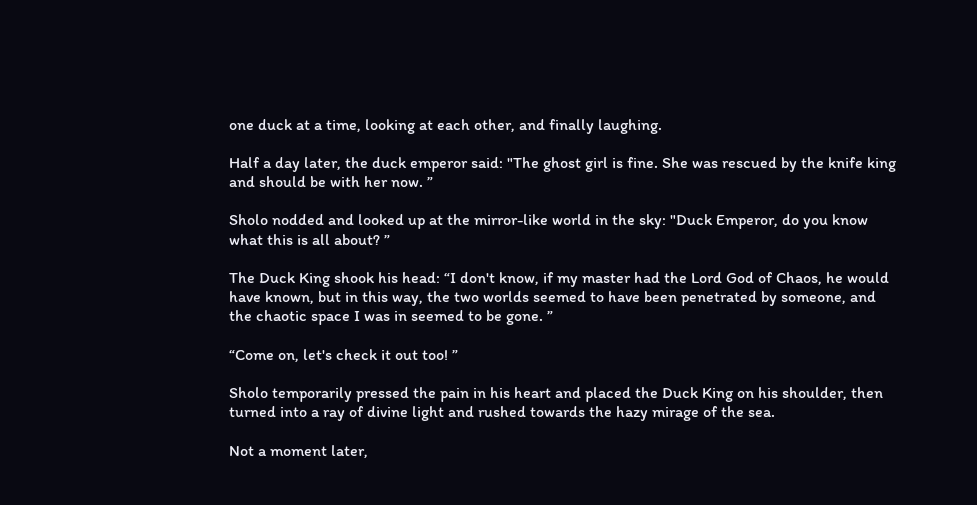one duck at a time, looking at each other, and finally laughing.

Half a day later, the duck emperor said: "The ghost girl is fine. She was rescued by the knife king and should be with her now. ”

Sholo nodded and looked up at the mirror-like world in the sky: "Duck Emperor, do you know what this is all about? ”

The Duck King shook his head: “I don't know, if my master had the Lord God of Chaos, he would have known, but in this way, the two worlds seemed to have been penetrated by someone, and the chaotic space I was in seemed to be gone. ”

“Come on, let's check it out too! ”

Sholo temporarily pressed the pain in his heart and placed the Duck King on his shoulder, then turned into a ray of divine light and rushed towards the hazy mirage of the sea.

Not a moment later,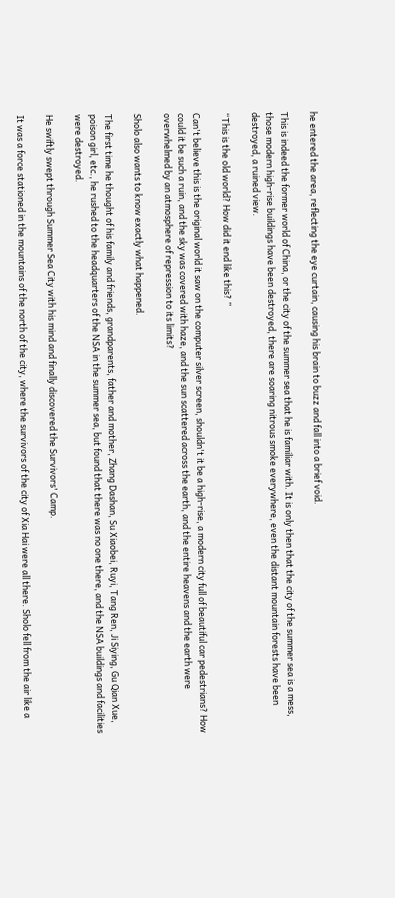he entered the area, reflecting the eye curtain, causing his brain to buzz and fall into a brief void.

This is indeed the former world of China, or the city of the summer sea that he is familiar with. It is only then that the city of the summer sea is a mess, those modern high-rise buildings have been destroyed, there are soaring nitrous smoke everywhere, even the distant mountain forests have been destroyed, a ruined view.

“This is the old world? How did it end like this? ”

Can't believe this is the original world it saw on the computer silver screen, shouldn't it be a high-rise, a modern city full of beautiful car pedestrians? How could it be such a ruin, and the sky was covered with haze, and the sun scattered across the earth, and the entire heavens and the earth were overwhelmed by an atmosphere of repression to its limits?

Sholo also wants to know exactly what happened.

The first time he thought of his family and friends, grandparents, father and mother, Zhang Dashan, Su Xiaobei, Ruyi, Tang Ren, Ji Siying, Gu Qian Xue, poison girl, etc., he rushed to the headquarters of the NSA in the summer sea, but found that there was no one there, and the NSA buildings and facilities were destroyed.

He swiftly swept through Summer Sea City with his mind and finally discovered the Survivors' Camp.

It was a force stationed in the mountains of the north of the city, where the survivors of the city of Xia Hai were all there. Sholo fell from the air like a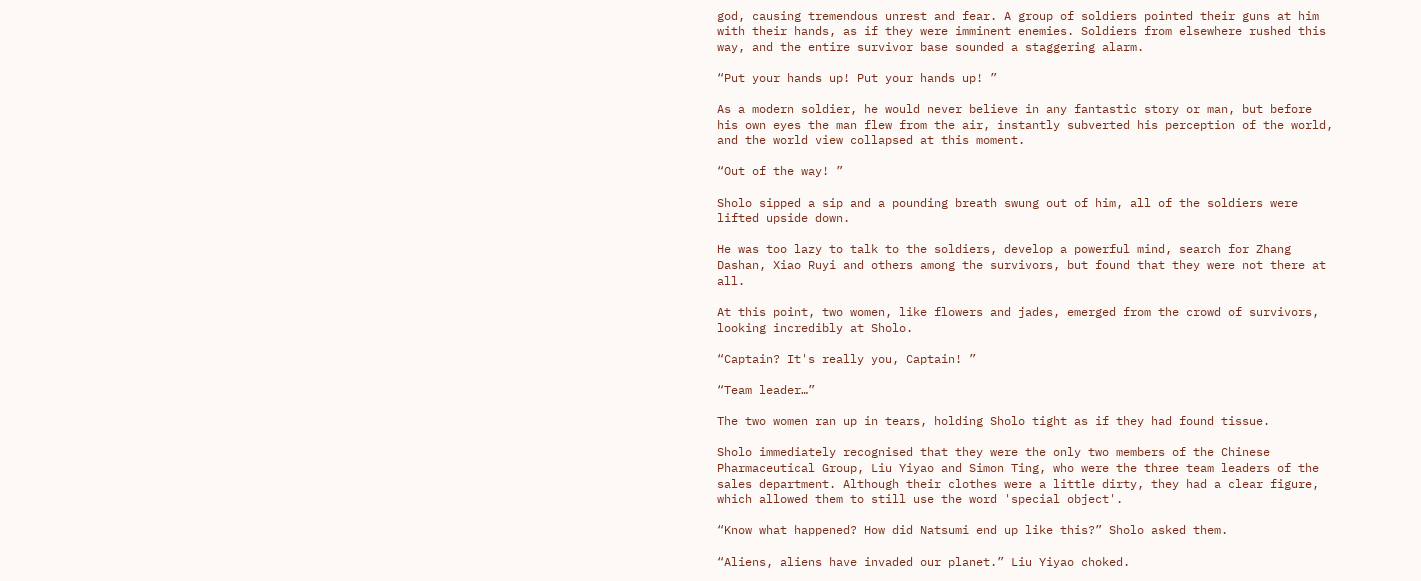god, causing tremendous unrest and fear. A group of soldiers pointed their guns at him with their hands, as if they were imminent enemies. Soldiers from elsewhere rushed this way, and the entire survivor base sounded a staggering alarm.

“Put your hands up! Put your hands up! ”

As a modern soldier, he would never believe in any fantastic story or man, but before his own eyes the man flew from the air, instantly subverted his perception of the world, and the world view collapsed at this moment.

“Out of the way! ”

Sholo sipped a sip and a pounding breath swung out of him, all of the soldiers were lifted upside down.

He was too lazy to talk to the soldiers, develop a powerful mind, search for Zhang Dashan, Xiao Ruyi and others among the survivors, but found that they were not there at all.

At this point, two women, like flowers and jades, emerged from the crowd of survivors, looking incredibly at Sholo.

“Captain? It's really you, Captain! ”

“Team leader…”

The two women ran up in tears, holding Sholo tight as if they had found tissue.

Sholo immediately recognised that they were the only two members of the Chinese Pharmaceutical Group, Liu Yiyao and Simon Ting, who were the three team leaders of the sales department. Although their clothes were a little dirty, they had a clear figure, which allowed them to still use the word 'special object'.

“Know what happened? How did Natsumi end up like this?” Sholo asked them.

“Aliens, aliens have invaded our planet.” Liu Yiyao choked.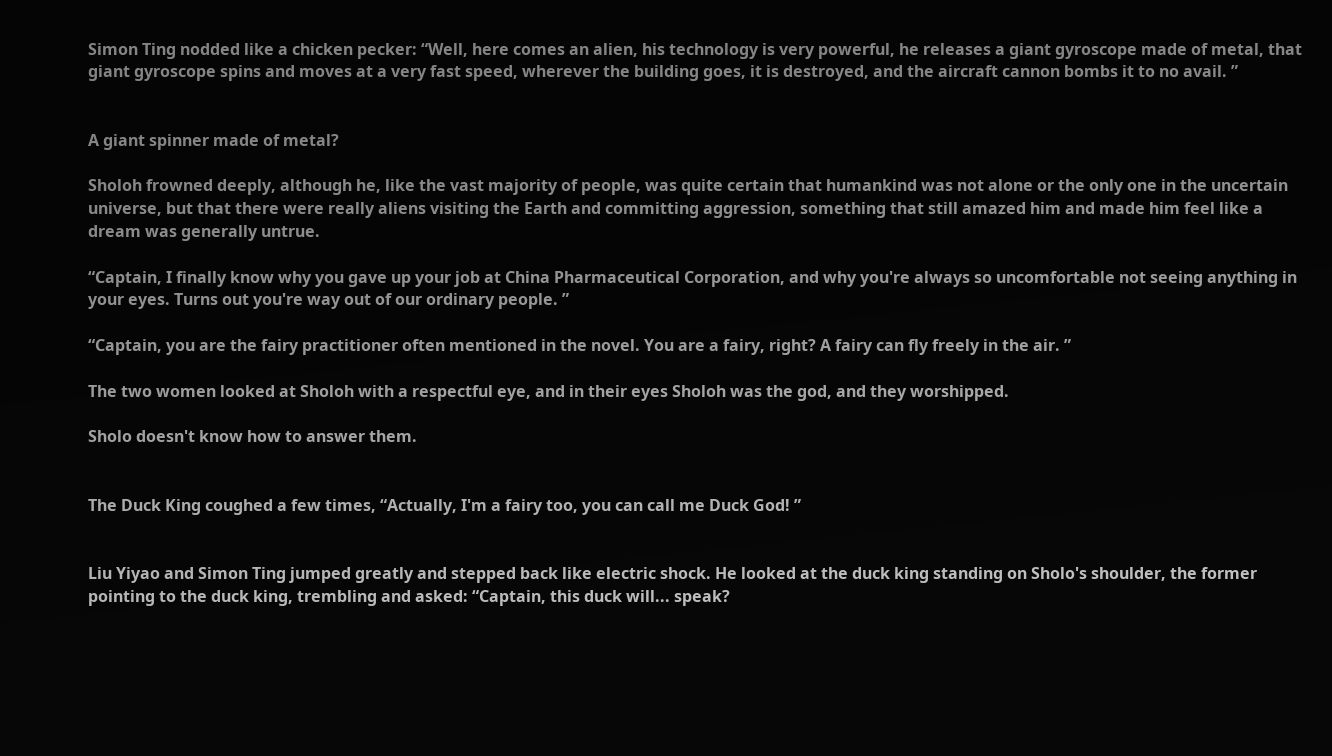Simon Ting nodded like a chicken pecker: “Well, here comes an alien, his technology is very powerful, he releases a giant gyroscope made of metal, that giant gyroscope spins and moves at a very fast speed, wherever the building goes, it is destroyed, and the aircraft cannon bombs it to no avail. ”


A giant spinner made of metal?

Sholoh frowned deeply, although he, like the vast majority of people, was quite certain that humankind was not alone or the only one in the uncertain universe, but that there were really aliens visiting the Earth and committing aggression, something that still amazed him and made him feel like a dream was generally untrue.

“Captain, I finally know why you gave up your job at China Pharmaceutical Corporation, and why you're always so uncomfortable not seeing anything in your eyes. Turns out you're way out of our ordinary people. ”

“Captain, you are the fairy practitioner often mentioned in the novel. You are a fairy, right? A fairy can fly freely in the air. ”

The two women looked at Sholoh with a respectful eye, and in their eyes Sholoh was the god, and they worshipped.

Sholo doesn't know how to answer them.


The Duck King coughed a few times, “Actually, I'm a fairy too, you can call me Duck God! ”


Liu Yiyao and Simon Ting jumped greatly and stepped back like electric shock. He looked at the duck king standing on Sholo's shoulder, the former pointing to the duck king, trembling and asked: “Captain, this duck will... speak?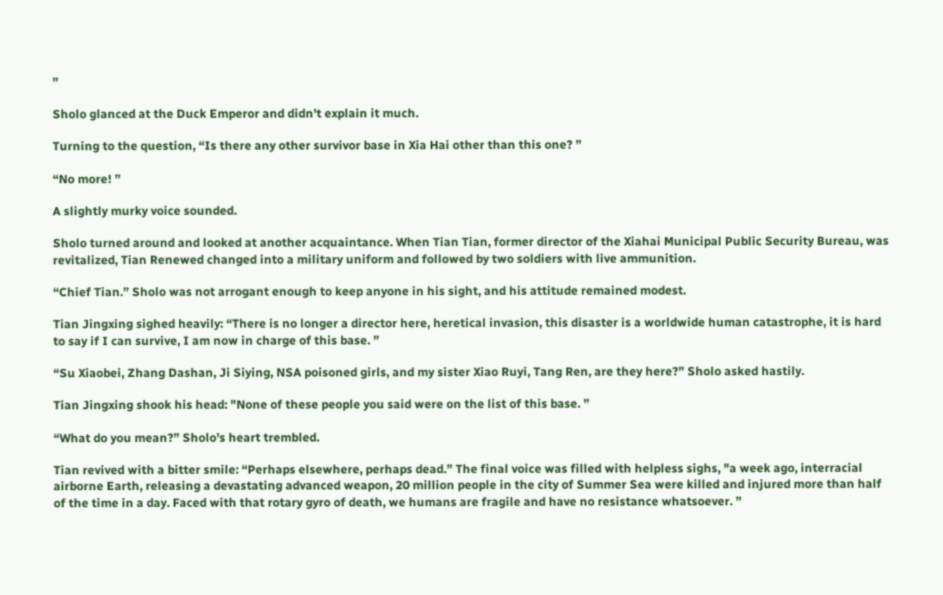”

Sholo glanced at the Duck Emperor and didn't explain it much.

Turning to the question, “Is there any other survivor base in Xia Hai other than this one? ”

“No more! ”

A slightly murky voice sounded.

Sholo turned around and looked at another acquaintance. When Tian Tian, former director of the Xiahai Municipal Public Security Bureau, was revitalized, Tian Renewed changed into a military uniform and followed by two soldiers with live ammunition.

“Chief Tian.” Sholo was not arrogant enough to keep anyone in his sight, and his attitude remained modest.

Tian Jingxing sighed heavily: “There is no longer a director here, heretical invasion, this disaster is a worldwide human catastrophe, it is hard to say if I can survive, I am now in charge of this base. ”

“Su Xiaobei, Zhang Dashan, Ji Siying, NSA poisoned girls, and my sister Xiao Ruyi, Tang Ren, are they here?” Sholo asked hastily.

Tian Jingxing shook his head: "None of these people you said were on the list of this base. ”

“What do you mean?” Sholo's heart trembled.

Tian revived with a bitter smile: “Perhaps elsewhere, perhaps dead.” The final voice was filled with helpless sighs, "a week ago, interracial airborne Earth, releasing a devastating advanced weapon, 20 million people in the city of Summer Sea were killed and injured more than half of the time in a day. Faced with that rotary gyro of death, we humans are fragile and have no resistance whatsoever. ”